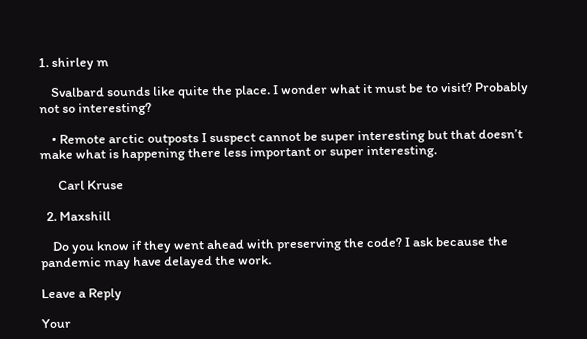1. shirley m

    Svalbard sounds like quite the place. I wonder what it must be to visit? Probably not so interesting?

    • Remote arctic outposts I suspect cannot be super interesting but that doesn’t make what is happening there less important or super interesting.

      Carl Kruse

  2. Maxshill

    Do you know if they went ahead with preserving the code? I ask because the pandemic may have delayed the work.

Leave a Reply

Your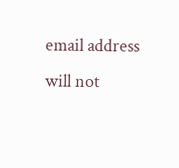email address will not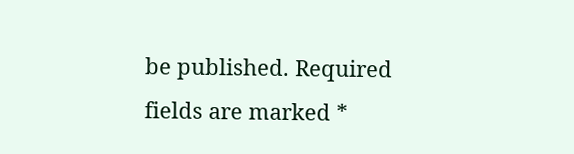be published. Required fields are marked *